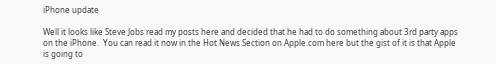iPhone update

Well it looks like Steve Jobs read my posts here and decided that he had to do something about 3rd party apps on the iPhone.  You can read it now in the Hot News Section on Apple.com here but the gist of it is that Apple is going to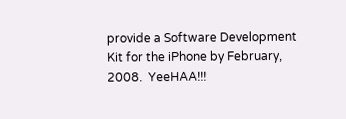provide a Software Development Kit for the iPhone by February, 2008.  YeeHAA!!!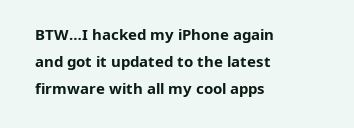BTW…I hacked my iPhone again and got it updated to the latest firmware with all my cool apps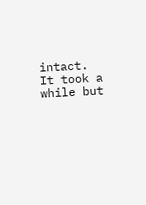intact.  It took a while but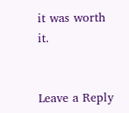it was worth it.


Leave a Reply